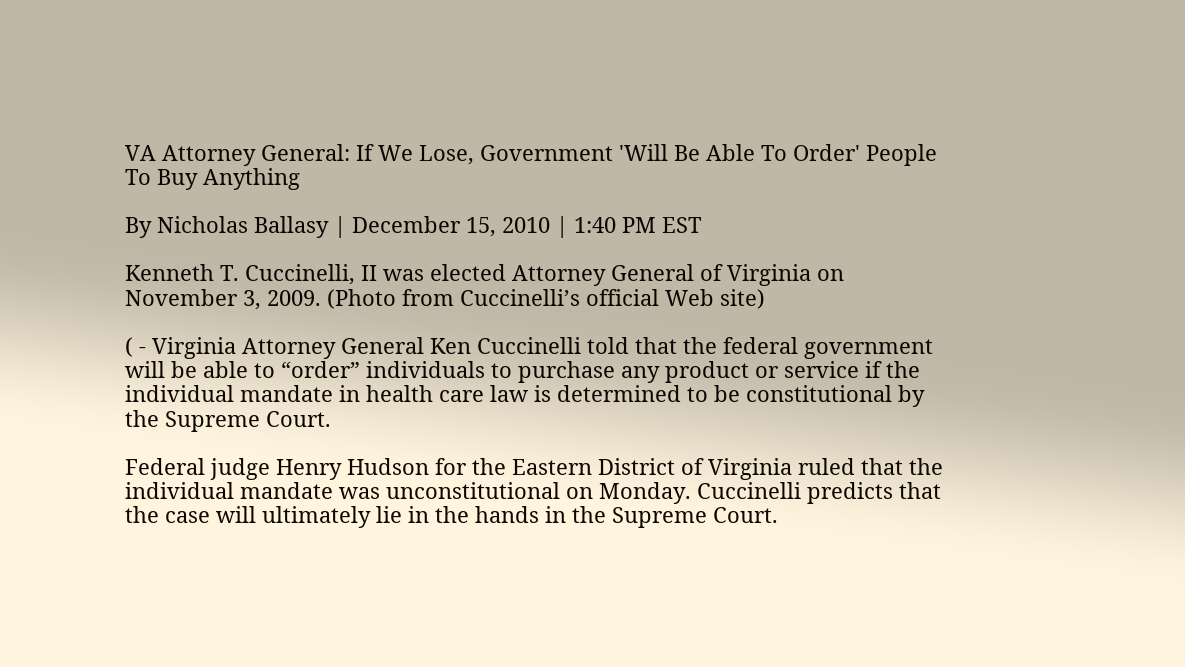VA Attorney General: If We Lose, Government 'Will Be Able To Order' People To Buy Anything

By Nicholas Ballasy | December 15, 2010 | 1:40 PM EST

Kenneth T. Cuccinelli, II was elected Attorney General of Virginia on November 3, 2009. (Photo from Cuccinelli’s official Web site)

( - Virginia Attorney General Ken Cuccinelli told that the federal government will be able to “order” individuals to purchase any product or service if the individual mandate in health care law is determined to be constitutional by the Supreme Court.

Federal judge Henry Hudson for the Eastern District of Virginia ruled that the individual mandate was unconstitutional on Monday. Cuccinelli predicts that the case will ultimately lie in the hands in the Supreme Court.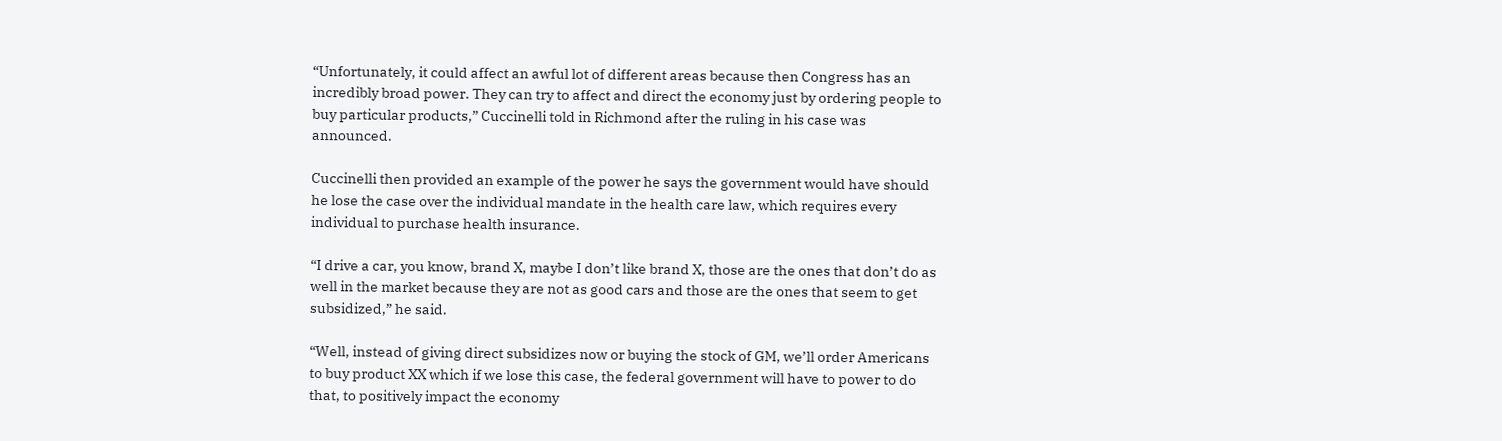“Unfortunately, it could affect an awful lot of different areas because then Congress has an incredibly broad power. They can try to affect and direct the economy just by ordering people to buy particular products,” Cuccinelli told in Richmond after the ruling in his case was announced.

Cuccinelli then provided an example of the power he says the government would have should he lose the case over the individual mandate in the health care law, which requires every individual to purchase health insurance.

“I drive a car, you know, brand X, maybe I don’t like brand X, those are the ones that don’t do as well in the market because they are not as good cars and those are the ones that seem to get subsidized,” he said.

“Well, instead of giving direct subsidizes now or buying the stock of GM, we’ll order Americans to buy product XX which if we lose this case, the federal government will have to power to do that, to positively impact the economy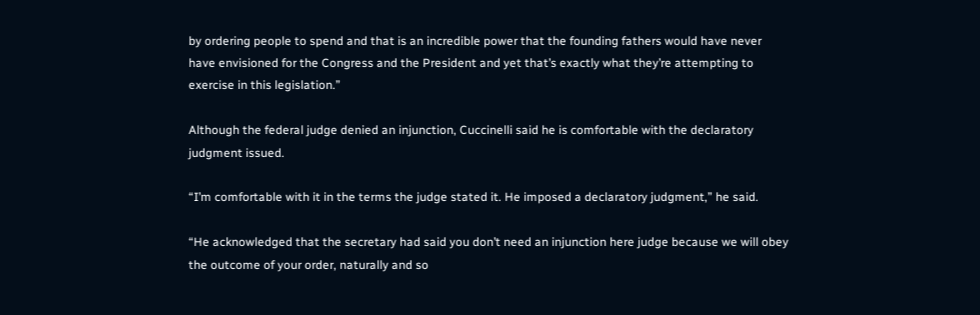by ordering people to spend and that is an incredible power that the founding fathers would have never have envisioned for the Congress and the President and yet that’s exactly what they’re attempting to exercise in this legislation.”

Although the federal judge denied an injunction, Cuccinelli said he is comfortable with the declaratory judgment issued.

“I’m comfortable with it in the terms the judge stated it. He imposed a declaratory judgment,” he said.

“He acknowledged that the secretary had said you don’t need an injunction here judge because we will obey the outcome of your order, naturally and so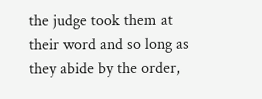the judge took them at their word and so long as they abide by the order,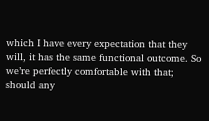which I have every expectation that they will, it has the same functional outcome. So we’re perfectly comfortable with that; should any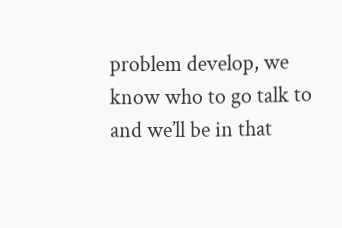problem develop, we know who to go talk to and we’ll be in that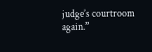judge’s courtroom again.”